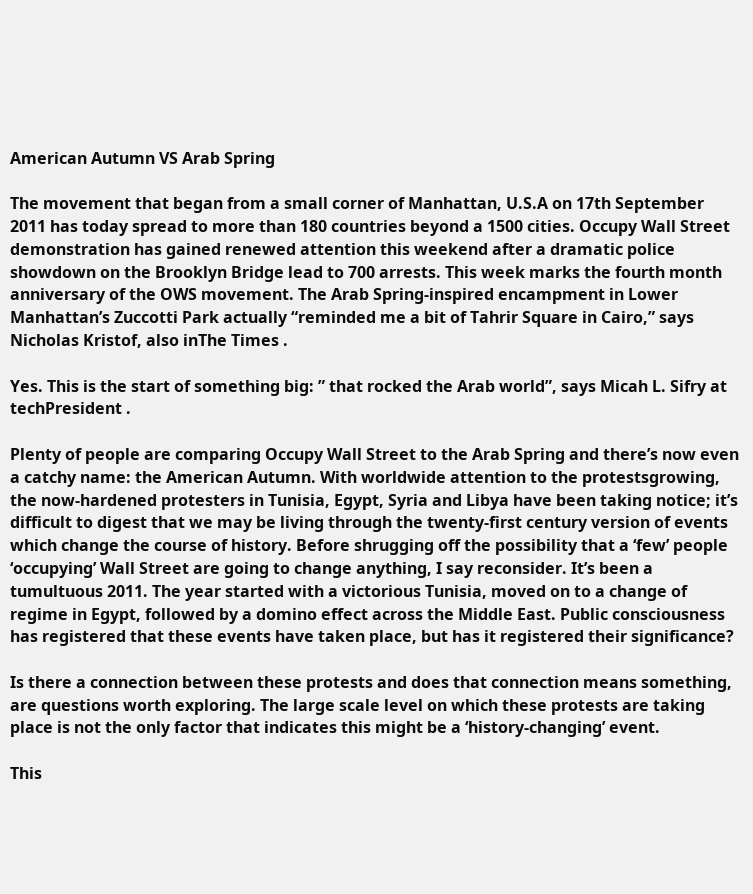American Autumn VS Arab Spring

The movement that began from a small corner of Manhattan, U.S.A on 17th September 2011 has today spread to more than 180 countries beyond a 1500 cities. Occupy Wall Street demonstration has gained renewed attention this weekend after a dramatic police showdown on the Brooklyn Bridge lead to 700 arrests. This week marks the fourth month anniversary of the OWS movement. The Arab Spring-inspired encampment in Lower Manhattan’s Zuccotti Park actually “reminded me a bit of Tahrir Square in Cairo,” says Nicholas Kristof, also inThe Times .

Yes. This is the start of something big: ” that rocked the Arab world”, says Micah L. Sifry at techPresident .

Plenty of people are comparing Occupy Wall Street to the Arab Spring and there’s now even a catchy name: the American Autumn. With worldwide attention to the protestsgrowing, the now-hardened protesters in Tunisia, Egypt, Syria and Libya have been taking notice; it’s difficult to digest that we may be living through the twenty-first century version of events which change the course of history. Before shrugging off the possibility that a ‘few’ people ‘occupying’ Wall Street are going to change anything, I say reconsider. It’s been a tumultuous 2011. The year started with a victorious Tunisia, moved on to a change of regime in Egypt, followed by a domino effect across the Middle East. Public consciousness has registered that these events have taken place, but has it registered their significance?

Is there a connection between these protests and does that connection means something, are questions worth exploring. The large scale level on which these protests are taking place is not the only factor that indicates this might be a ‘history-changing’ event.

This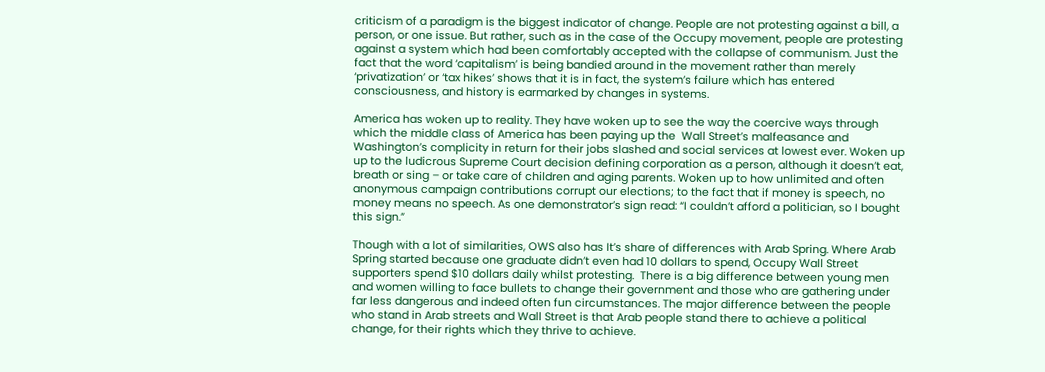criticism of a paradigm is the biggest indicator of change. People are not protesting against a bill, a person, or one issue. But rather, such as in the case of the Occupy movement, people are protesting against a system which had been comfortably accepted with the collapse of communism. Just the fact that the word ‘capitalism’ is being bandied around in the movement rather than merely ‘privatization’ or ‘tax hikes’ shows that it is in fact, the system’s failure which has entered consciousness, and history is earmarked by changes in systems.

America has woken up to reality. They have woken up to see the way the coercive ways through which the middle class of America has been paying up the  Wall Street’s malfeasance and Washington’s complicity in return for their jobs slashed and social services at lowest ever. Woken up up to the ludicrous Supreme Court decision defining corporation as a person, although it doesn’t eat, breath or sing – or take care of children and aging parents. Woken up to how unlimited and often anonymous campaign contributions corrupt our elections; to the fact that if money is speech, no money means no speech. As one demonstrator’s sign read: “I couldn’t afford a politician, so I bought this sign.”

Though with a lot of similarities, OWS also has It’s share of differences with Arab Spring. Where Arab Spring started because one graduate didn’t even had 10 dollars to spend, Occupy Wall Street supporters spend $10 dollars daily whilst protesting.  There is a big difference between young men and women willing to face bullets to change their government and those who are gathering under far less dangerous and indeed often fun circumstances. The major difference between the people who stand in Arab streets and Wall Street is that Arab people stand there to achieve a political change, for their rights which they thrive to achieve.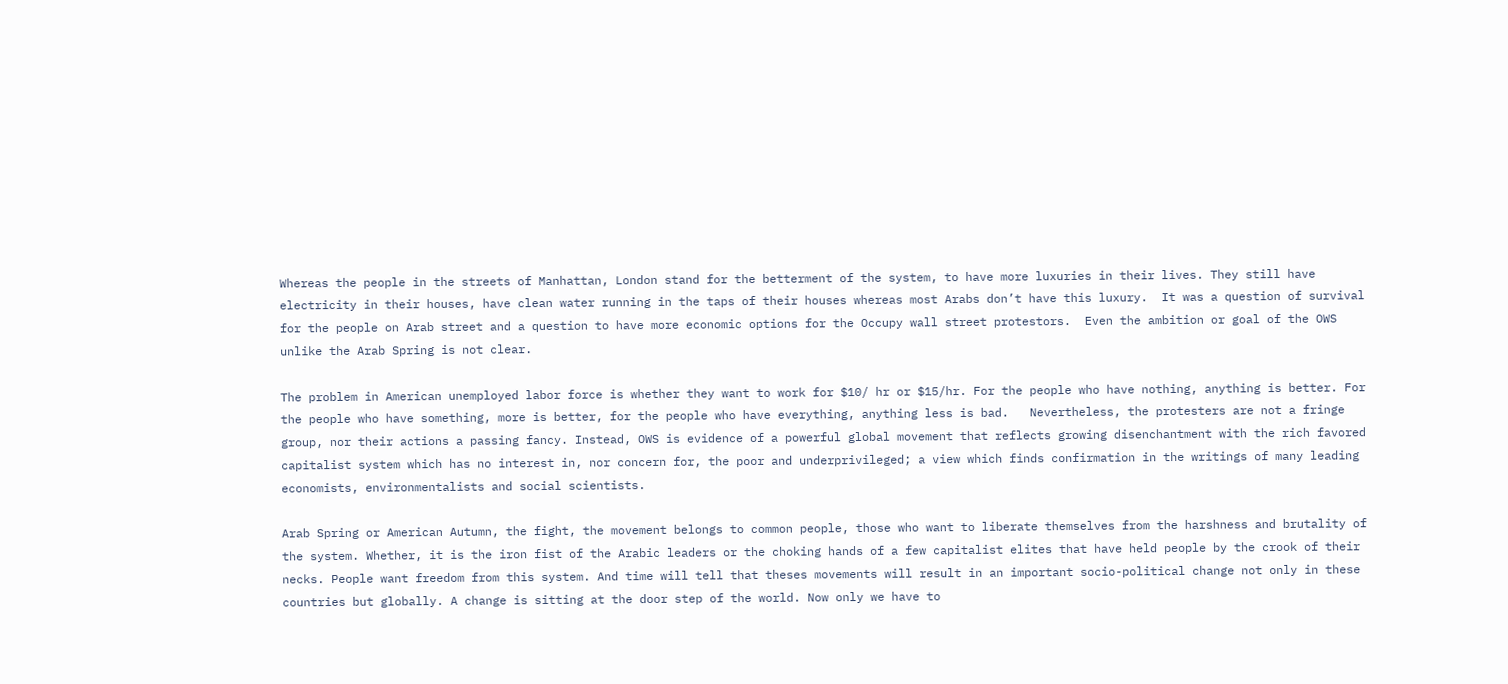Whereas the people in the streets of Manhattan, London stand for the betterment of the system, to have more luxuries in their lives. They still have electricity in their houses, have clean water running in the taps of their houses whereas most Arabs don’t have this luxury.  It was a question of survival for the people on Arab street and a question to have more economic options for the Occupy wall street protestors.  Even the ambition or goal of the OWS unlike the Arab Spring is not clear.

The problem in American unemployed labor force is whether they want to work for $10/ hr or $15/hr. For the people who have nothing, anything is better. For the people who have something, more is better, for the people who have everything, anything less is bad.   Nevertheless, the protesters are not a fringe group, nor their actions a passing fancy. Instead, OWS is evidence of a powerful global movement that reflects growing disenchantment with the rich favored capitalist system which has no interest in, nor concern for, the poor and underprivileged; a view which finds confirmation in the writings of many leading economists, environmentalists and social scientists.

Arab Spring or American Autumn, the fight, the movement belongs to common people, those who want to liberate themselves from the harshness and brutality of the system. Whether, it is the iron fist of the Arabic leaders or the choking hands of a few capitalist elites that have held people by the crook of their necks. People want freedom from this system. And time will tell that theses movements will result in an important socio-political change not only in these countries but globally. A change is sitting at the door step of the world. Now only we have to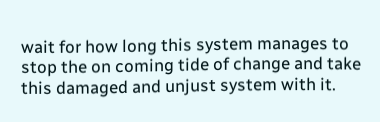wait for how long this system manages to stop the on coming tide of change and take this damaged and unjust system with it.